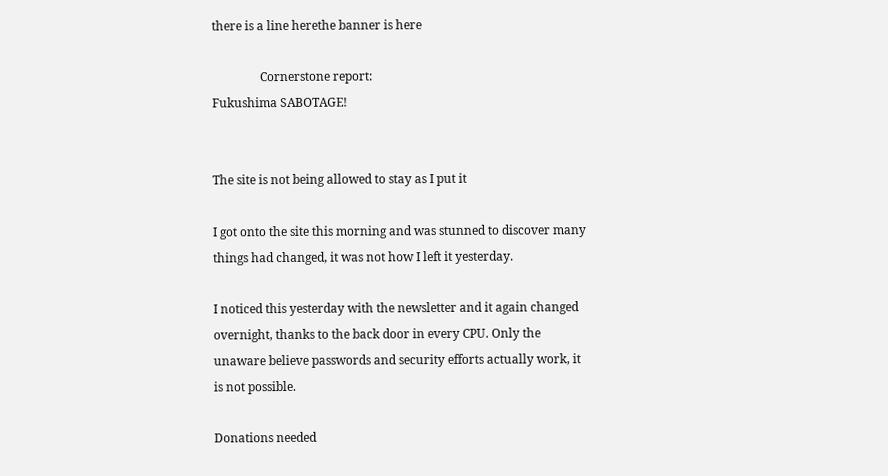there is a line herethe banner is here

                Cornerstone report:
Fukushima SABOTAGE!


The site is not being allowed to stay as I put it

I got onto the site this morning and was stunned to discover many things had changed, it was not how I left it yesterday.

I noticed this yesterday with the newsletter and it again changed overnight, thanks to the back door in every CPU. Only the unaware believe passwords and security efforts actually work, it is not possible.

Donations needed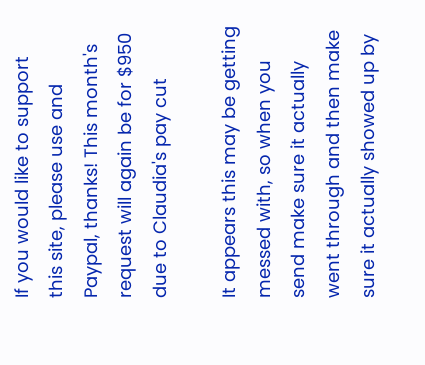If you would like to support this site, please use and Paypal, thanks! This month's request will again be for $950 due to Claudia's pay cut

It appears this may be getting messed with, so when you send make sure it actually went through and then make sure it actually showed up by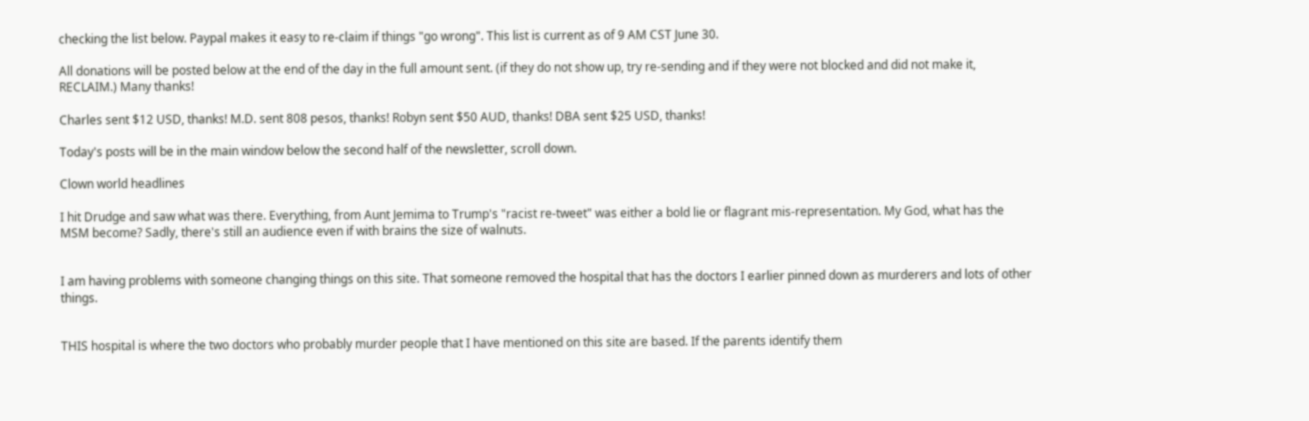checking the list below. Paypal makes it easy to re-claim if things "go wrong". This list is current as of 9 AM CST June 30.

All donations will be posted below at the end of the day in the full amount sent. (if they do not show up, try re-sending and if they were not blocked and did not make it, RECLAIM.) Many thanks!

Charles sent $12 USD, thanks! M.D. sent 808 pesos, thanks! Robyn sent $50 AUD, thanks! DBA sent $25 USD, thanks!

Today's posts will be in the main window below the second half of the newsletter, scroll down.

Clown world headlines

I hit Drudge and saw what was there. Everything, from Aunt Jemima to Trump's "racist re-tweet" was either a bold lie or flagrant mis-representation. My God, what has the MSM become? Sadly, there's still an audience even if with brains the size of walnuts.


I am having problems with someone changing things on this site. That someone removed the hospital that has the doctors I earlier pinned down as murderers and lots of other things.


THIS hospital is where the two doctors who probably murder people that I have mentioned on this site are based. If the parents identify them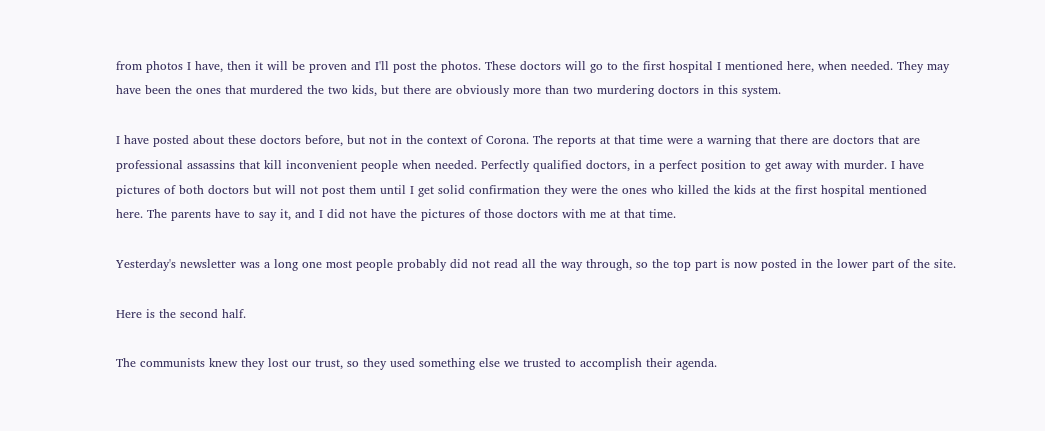from photos I have, then it will be proven and I'll post the photos. These doctors will go to the first hospital I mentioned here, when needed. They may have been the ones that murdered the two kids, but there are obviously more than two murdering doctors in this system.

I have posted about these doctors before, but not in the context of Corona. The reports at that time were a warning that there are doctors that are professional assassins that kill inconvenient people when needed. Perfectly qualified doctors, in a perfect position to get away with murder. I have pictures of both doctors but will not post them until I get solid confirmation they were the ones who killed the kids at the first hospital mentioned here. The parents have to say it, and I did not have the pictures of those doctors with me at that time.

Yesterday's newsletter was a long one most people probably did not read all the way through, so the top part is now posted in the lower part of the site.

Here is the second half.

The communists knew they lost our trust, so they used something else we trusted to accomplish their agenda.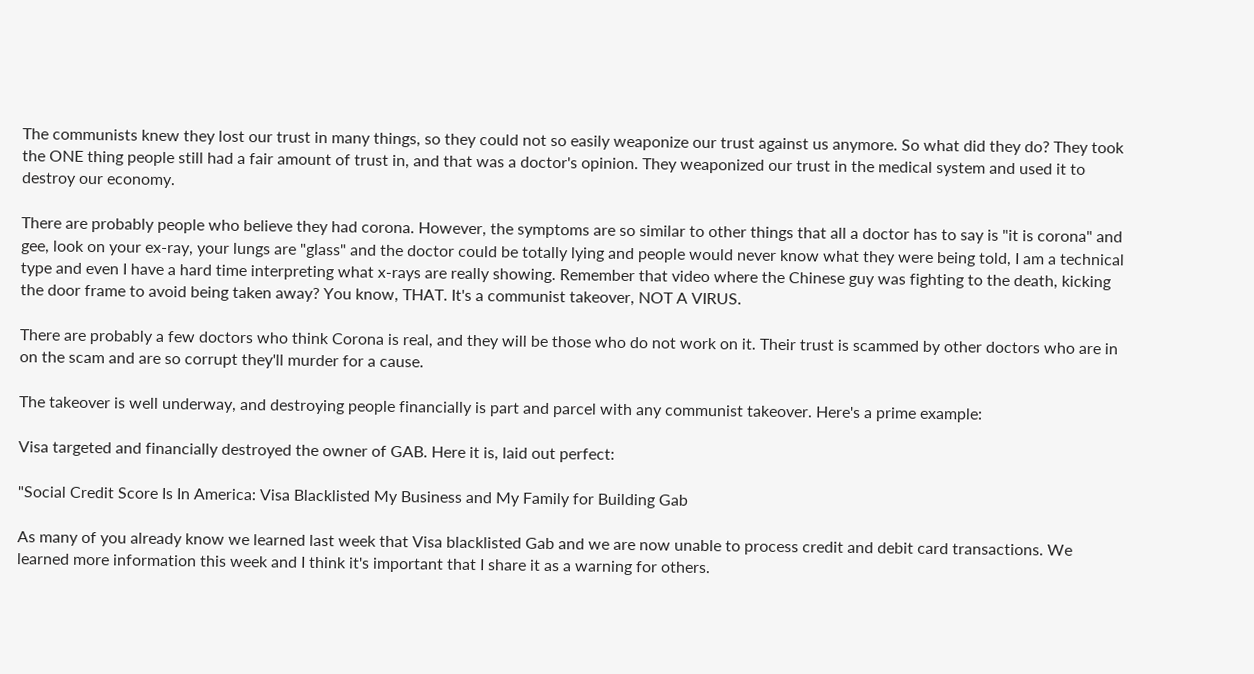The communists knew they lost our trust in many things, so they could not so easily weaponize our trust against us anymore. So what did they do? They took the ONE thing people still had a fair amount of trust in, and that was a doctor's opinion. They weaponized our trust in the medical system and used it to destroy our economy.

There are probably people who believe they had corona. However, the symptoms are so similar to other things that all a doctor has to say is "it is corona" and gee, look on your ex-ray, your lungs are "glass" and the doctor could be totally lying and people would never know what they were being told, I am a technical type and even I have a hard time interpreting what x-rays are really showing. Remember that video where the Chinese guy was fighting to the death, kicking the door frame to avoid being taken away? You know, THAT. It's a communist takeover, NOT A VIRUS.

There are probably a few doctors who think Corona is real, and they will be those who do not work on it. Their trust is scammed by other doctors who are in on the scam and are so corrupt they'll murder for a cause.

The takeover is well underway, and destroying people financially is part and parcel with any communist takeover. Here's a prime example:

Visa targeted and financially destroyed the owner of GAB. Here it is, laid out perfect:

"Social Credit Score Is In America: Visa Blacklisted My Business and My Family for Building Gab

As many of you already know we learned last week that Visa blacklisted Gab and we are now unable to process credit and debit card transactions. We learned more information this week and I think it's important that I share it as a warning for others.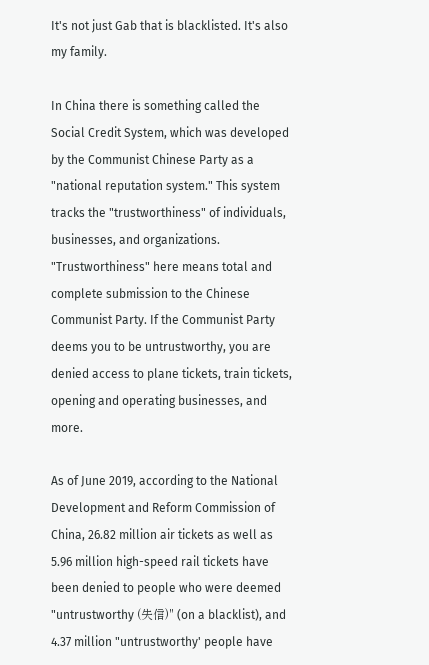It's not just Gab that is blacklisted. It's also my family.

In China there is something called the Social Credit System, which was developed by the Communist Chinese Party as a "national reputation system." This system tracks the "trustworthiness" of individuals, businesses, and organizations. "Trustworthiness" here means total and complete submission to the Chinese Communist Party. If the Communist Party deems you to be untrustworthy, you are denied access to plane tickets, train tickets, opening and operating businesses, and more.

As of June 2019, according to the National Development and Reform Commission of China, 26.82 million air tickets as well as 5.96 million high-speed rail tickets have been denied to people who were deemed "untrustworthy (失信)" (on a blacklist), and 4.37 million "untrustworthy' people have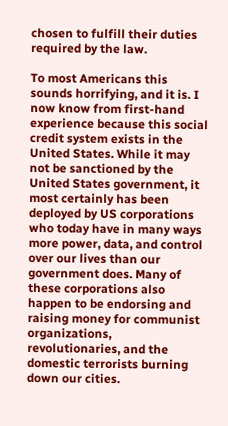chosen to fulfill their duties required by the law.

To most Americans this sounds horrifying, and it is. I now know from first-hand experience because this social credit system exists in the United States. While it may not be sanctioned by the United States government, it most certainly has been deployed by US corporations who today have in many ways more power, data, and control over our lives than our government does. Many of these corporations also happen to be endorsing and raising money for communist organizations, revolutionaries, and the domestic terrorists burning down our cities.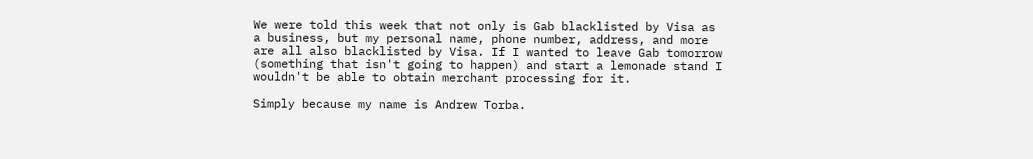We were told this week that not only is Gab blacklisted by Visa as a business, but my personal name, phone number, address, and more are all also blacklisted by Visa. If I wanted to leave Gab tomorrow (something that isn't going to happen) and start a lemonade stand I wouldn't be able to obtain merchant processing for it.

Simply because my name is Andrew Torba.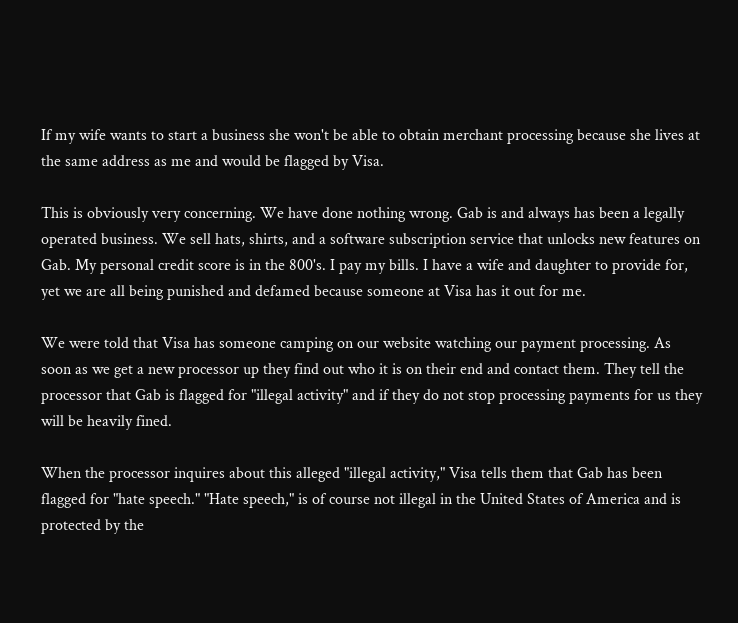If my wife wants to start a business she won't be able to obtain merchant processing because she lives at the same address as me and would be flagged by Visa.

This is obviously very concerning. We have done nothing wrong. Gab is and always has been a legally operated business. We sell hats, shirts, and a software subscription service that unlocks new features on Gab. My personal credit score is in the 800's. I pay my bills. I have a wife and daughter to provide for, yet we are all being punished and defamed because someone at Visa has it out for me.

We were told that Visa has someone camping on our website watching our payment processing. As soon as we get a new processor up they find out who it is on their end and contact them. They tell the processor that Gab is flagged for "illegal activity" and if they do not stop processing payments for us they will be heavily fined.

When the processor inquires about this alleged "illegal activity," Visa tells them that Gab has been flagged for "hate speech." "Hate speech," is of course not illegal in the United States of America and is protected by the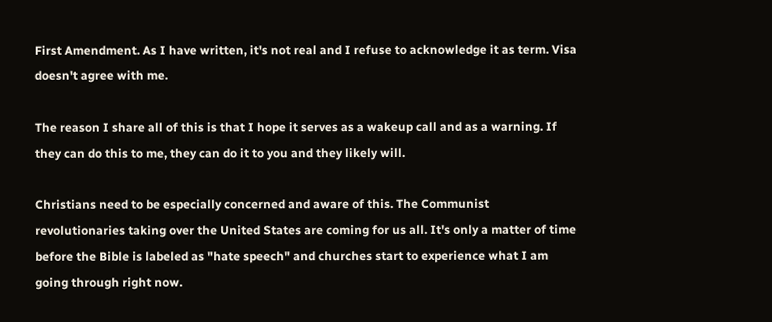First Amendment. As I have written, it's not real and I refuse to acknowledge it as term. Visa doesn't agree with me.

The reason I share all of this is that I hope it serves as a wakeup call and as a warning. If they can do this to me, they can do it to you and they likely will.

Christians need to be especially concerned and aware of this. The Communist revolutionaries taking over the United States are coming for us all. It's only a matter of time before the Bible is labeled as "hate speech" and churches start to experience what I am going through right now.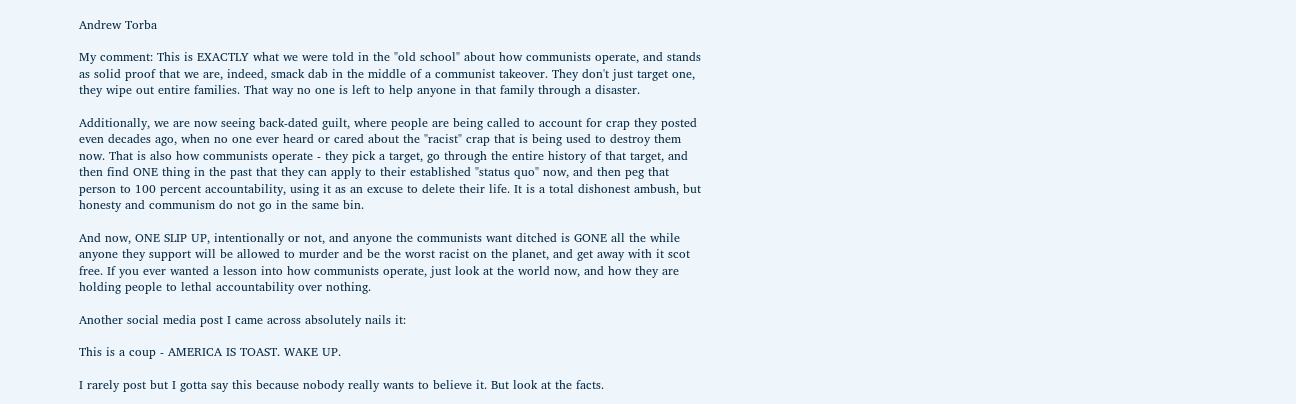Andrew Torba

My comment: This is EXACTLY what we were told in the "old school" about how communists operate, and stands as solid proof that we are, indeed, smack dab in the middle of a communist takeover. They don't just target one, they wipe out entire families. That way no one is left to help anyone in that family through a disaster.

Additionally, we are now seeing back-dated guilt, where people are being called to account for crap they posted even decades ago, when no one ever heard or cared about the "racist" crap that is being used to destroy them now. That is also how communists operate - they pick a target, go through the entire history of that target, and then find ONE thing in the past that they can apply to their established "status quo" now, and then peg that person to 100 percent accountability, using it as an excuse to delete their life. It is a total dishonest ambush, but honesty and communism do not go in the same bin.

And now, ONE SLIP UP, intentionally or not, and anyone the communists want ditched is GONE all the while anyone they support will be allowed to murder and be the worst racist on the planet, and get away with it scot free. If you ever wanted a lesson into how communists operate, just look at the world now, and how they are holding people to lethal accountability over nothing.

Another social media post I came across absolutely nails it:

This is a coup - AMERICA IS TOAST. WAKE UP.

I rarely post but I gotta say this because nobody really wants to believe it. But look at the facts.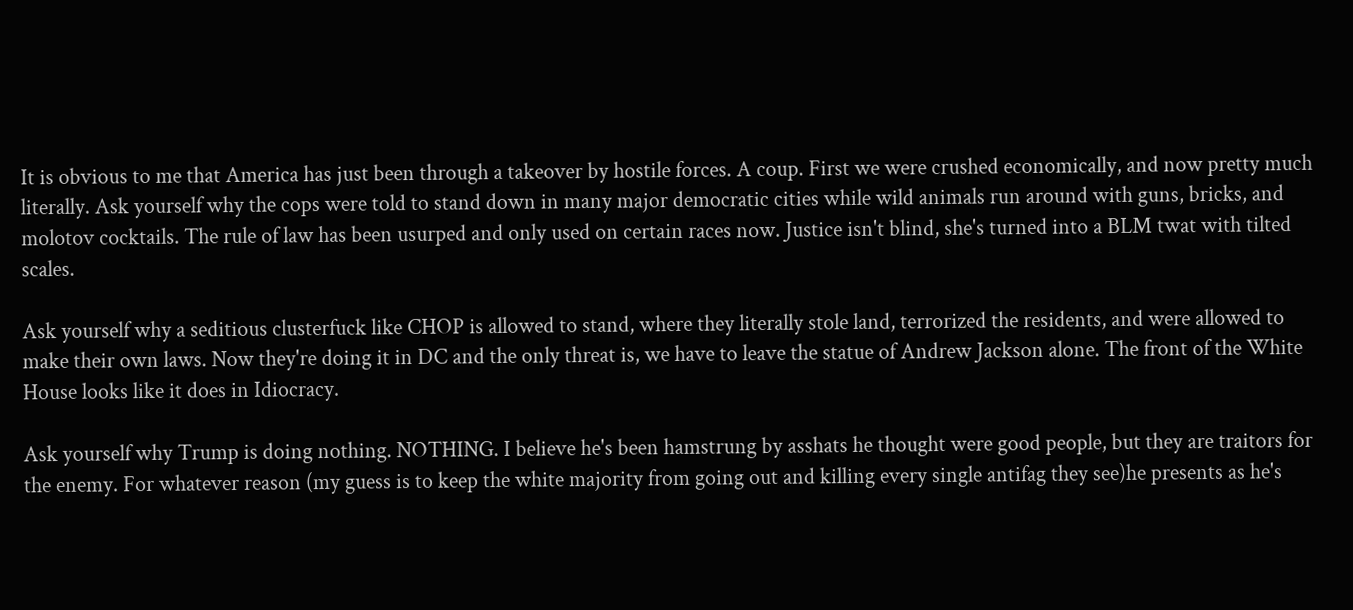It is obvious to me that America has just been through a takeover by hostile forces. A coup. First we were crushed economically, and now pretty much literally. Ask yourself why the cops were told to stand down in many major democratic cities while wild animals run around with guns, bricks, and molotov cocktails. The rule of law has been usurped and only used on certain races now. Justice isn't blind, she's turned into a BLM twat with tilted scales.

Ask yourself why a seditious clusterfuck like CHOP is allowed to stand, where they literally stole land, terrorized the residents, and were allowed to make their own laws. Now they're doing it in DC and the only threat is, we have to leave the statue of Andrew Jackson alone. The front of the White House looks like it does in Idiocracy.

Ask yourself why Trump is doing nothing. NOTHING. I believe he's been hamstrung by asshats he thought were good people, but they are traitors for the enemy. For whatever reason (my guess is to keep the white majority from going out and killing every single antifag they see)he presents as he's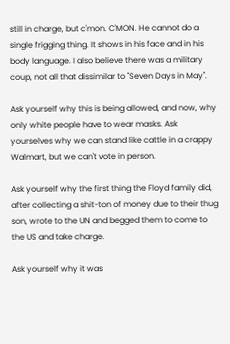still in charge, but c'mon. C'MON. He cannot do a single frigging thing. It shows in his face and in his body language. I also believe there was a military coup, not all that dissimilar to "Seven Days in May".

Ask yourself why this is being allowed, and now, why only white people have to wear masks. Ask yourselves why we can stand like cattle in a crappy Walmart, but we can't vote in person.

Ask yourself why the first thing the Floyd family did, after collecting a shit-ton of money due to their thug son, wrote to the UN and begged them to come to the US and take charge.

Ask yourself why it was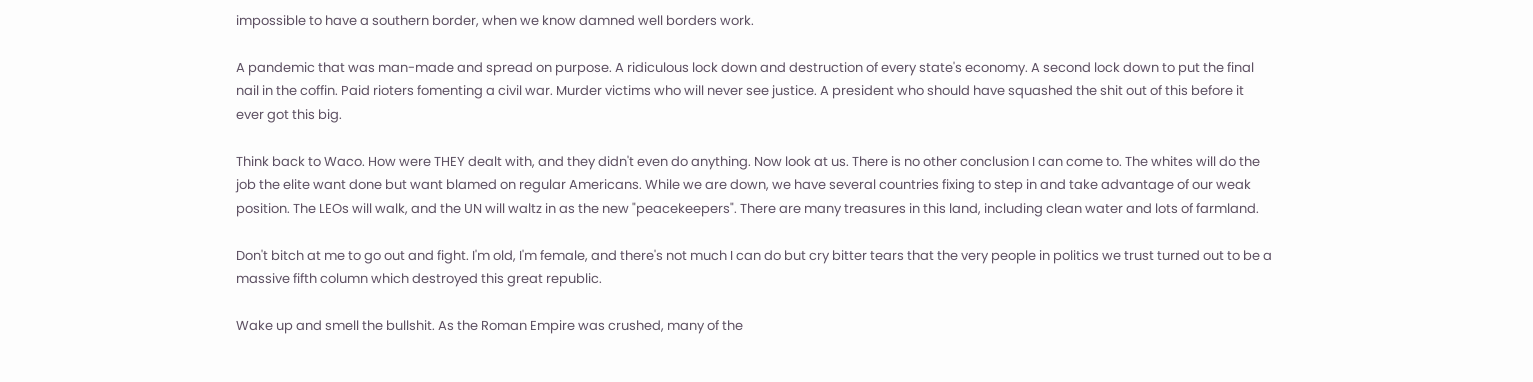impossible to have a southern border, when we know damned well borders work.

A pandemic that was man-made and spread on purpose. A ridiculous lock down and destruction of every state's economy. A second lock down to put the final nail in the coffin. Paid rioters fomenting a civil war. Murder victims who will never see justice. A president who should have squashed the shit out of this before it ever got this big.

Think back to Waco. How were THEY dealt with, and they didn't even do anything. Now look at us. There is no other conclusion I can come to. The whites will do the job the elite want done but want blamed on regular Americans. While we are down, we have several countries fixing to step in and take advantage of our weak position. The LEOs will walk, and the UN will waltz in as the new "peacekeepers". There are many treasures in this land, including clean water and lots of farmland.

Don't bitch at me to go out and fight. I'm old, I'm female, and there's not much I can do but cry bitter tears that the very people in politics we trust turned out to be a massive fifth column which destroyed this great republic.

Wake up and smell the bullshit. As the Roman Empire was crushed, many of the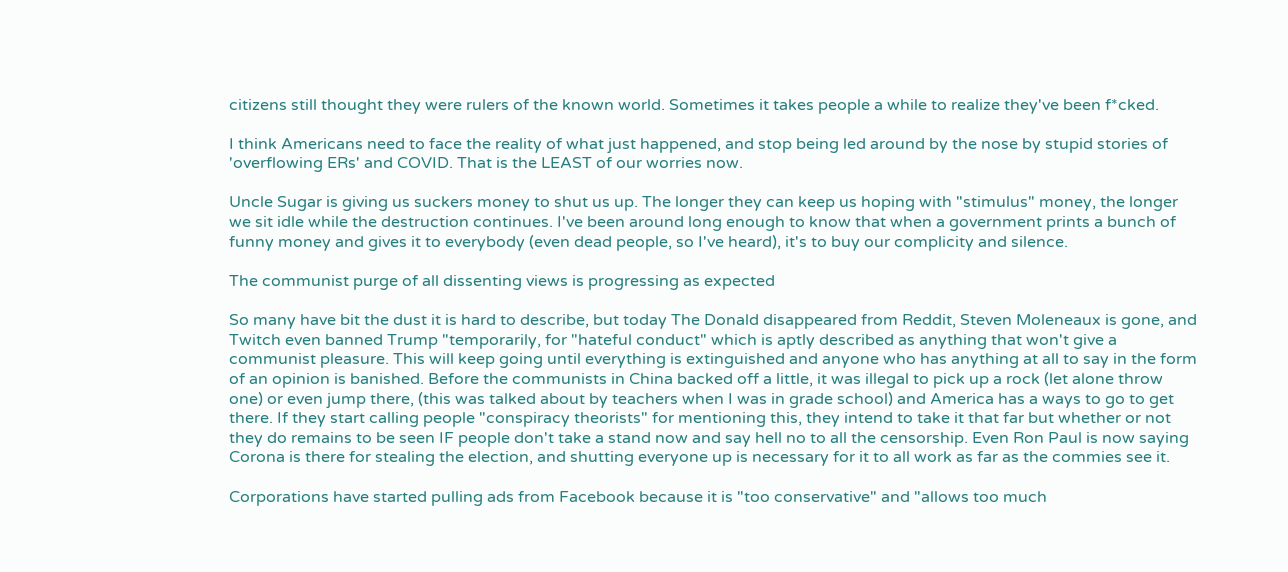citizens still thought they were rulers of the known world. Sometimes it takes people a while to realize they've been f*cked.

I think Americans need to face the reality of what just happened, and stop being led around by the nose by stupid stories of 'overflowing ERs' and COVID. That is the LEAST of our worries now.

Uncle Sugar is giving us suckers money to shut us up. The longer they can keep us hoping with "stimulus" money, the longer we sit idle while the destruction continues. I've been around long enough to know that when a government prints a bunch of funny money and gives it to everybody (even dead people, so I've heard), it's to buy our complicity and silence.

The communist purge of all dissenting views is progressing as expected

So many have bit the dust it is hard to describe, but today The Donald disappeared from Reddit, Steven Moleneaux is gone, and Twitch even banned Trump "temporarily, for "hateful conduct" which is aptly described as anything that won't give a communist pleasure. This will keep going until everything is extinguished and anyone who has anything at all to say in the form of an opinion is banished. Before the communists in China backed off a little, it was illegal to pick up a rock (let alone throw one) or even jump there, (this was talked about by teachers when I was in grade school) and America has a ways to go to get there. If they start calling people "conspiracy theorists" for mentioning this, they intend to take it that far but whether or not they do remains to be seen IF people don't take a stand now and say hell no to all the censorship. Even Ron Paul is now saying Corona is there for stealing the election, and shutting everyone up is necessary for it to all work as far as the commies see it.

Corporations have started pulling ads from Facebook because it is "too conservative" and "allows too much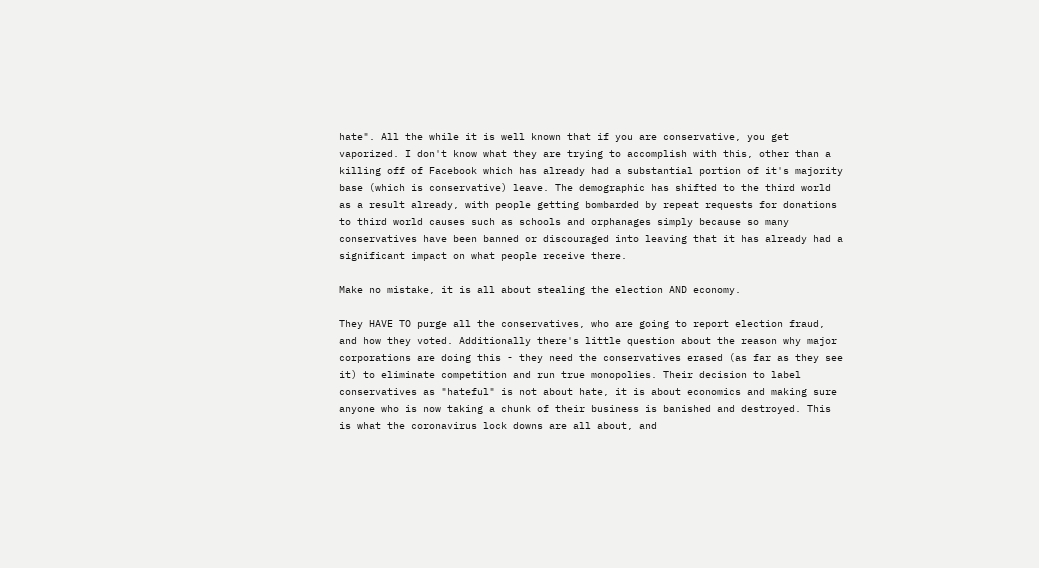hate". All the while it is well known that if you are conservative, you get vaporized. I don't know what they are trying to accomplish with this, other than a killing off of Facebook which has already had a substantial portion of it's majority base (which is conservative) leave. The demographic has shifted to the third world as a result already, with people getting bombarded by repeat requests for donations to third world causes such as schools and orphanages simply because so many conservatives have been banned or discouraged into leaving that it has already had a significant impact on what people receive there.

Make no mistake, it is all about stealing the election AND economy.

They HAVE TO purge all the conservatives, who are going to report election fraud, and how they voted. Additionally there's little question about the reason why major corporations are doing this - they need the conservatives erased (as far as they see it) to eliminate competition and run true monopolies. Their decision to label conservatives as "hateful" is not about hate, it is about economics and making sure anyone who is now taking a chunk of their business is banished and destroyed. This is what the coronavirus lock downs are all about, and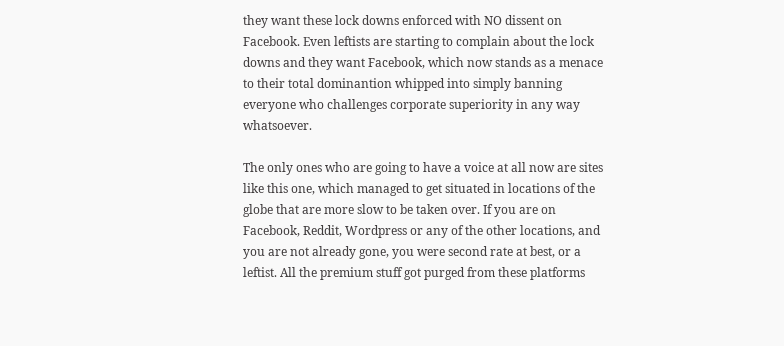they want these lock downs enforced with NO dissent on Facebook. Even leftists are starting to complain about the lock downs and they want Facebook, which now stands as a menace to their total dominantion whipped into simply banning everyone who challenges corporate superiority in any way whatsoever.

The only ones who are going to have a voice at all now are sites like this one, which managed to get situated in locations of the globe that are more slow to be taken over. If you are on Facebook, Reddit, Wordpress or any of the other locations, and you are not already gone, you were second rate at best, or a leftist. All the premium stuff got purged from these platforms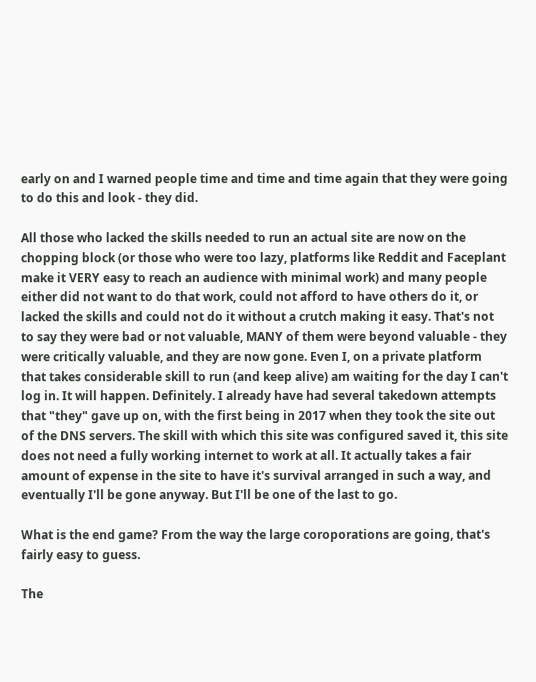early on and I warned people time and time and time again that they were going to do this and look - they did.

All those who lacked the skills needed to run an actual site are now on the chopping block (or those who were too lazy, platforms like Reddit and Faceplant make it VERY easy to reach an audience with minimal work) and many people either did not want to do that work, could not afford to have others do it, or lacked the skills and could not do it without a crutch making it easy. That's not to say they were bad or not valuable, MANY of them were beyond valuable - they were critically valuable, and they are now gone. Even I, on a private platform that takes considerable skill to run (and keep alive) am waiting for the day I can't log in. It will happen. Definitely. I already have had several takedown attempts that "they" gave up on, with the first being in 2017 when they took the site out of the DNS servers. The skill with which this site was configured saved it, this site does not need a fully working internet to work at all. It actually takes a fair amount of expense in the site to have it's survival arranged in such a way, and eventually I'll be gone anyway. But I'll be one of the last to go.

What is the end game? From the way the large coroporations are going, that's fairly easy to guess.

The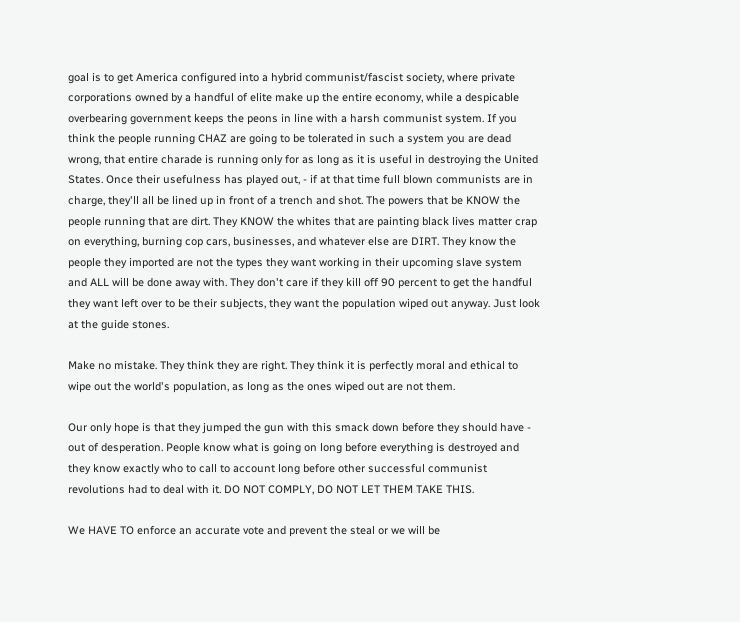goal is to get America configured into a hybrid communist/fascist society, where private corporations owned by a handful of elite make up the entire economy, while a despicable overbearing government keeps the peons in line with a harsh communist system. If you think the people running CHAZ are going to be tolerated in such a system you are dead wrong, that entire charade is running only for as long as it is useful in destroying the United States. Once their usefulness has played out, - if at that time full blown communists are in charge, they'll all be lined up in front of a trench and shot. The powers that be KNOW the people running that are dirt. They KNOW the whites that are painting black lives matter crap on everything, burning cop cars, businesses, and whatever else are DIRT. They know the people they imported are not the types they want working in their upcoming slave system and ALL will be done away with. They don't care if they kill off 90 percent to get the handful they want left over to be their subjects, they want the population wiped out anyway. Just look at the guide stones.

Make no mistake. They think they are right. They think it is perfectly moral and ethical to wipe out the world's population, as long as the ones wiped out are not them.

Our only hope is that they jumped the gun with this smack down before they should have - out of desperation. People know what is going on long before everything is destroyed and they know exactly who to call to account long before other successful communist revolutions had to deal with it. DO NOT COMPLY, DO NOT LET THEM TAKE THIS.

We HAVE TO enforce an accurate vote and prevent the steal or we will be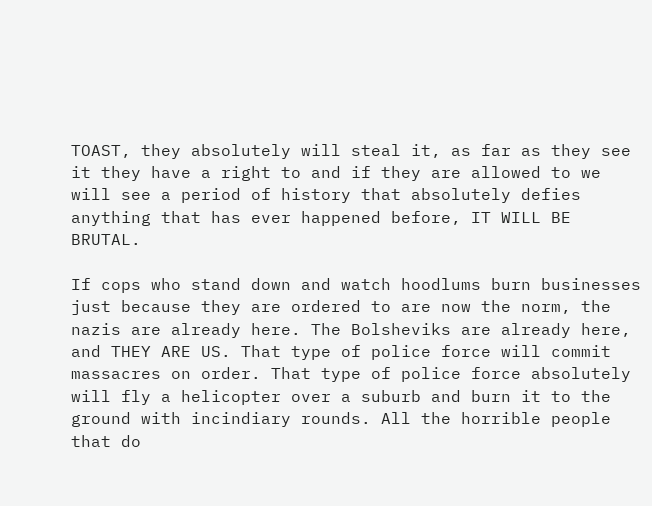TOAST, they absolutely will steal it, as far as they see it they have a right to and if they are allowed to we will see a period of history that absolutely defies anything that has ever happened before, IT WILL BE BRUTAL.

If cops who stand down and watch hoodlums burn businesses just because they are ordered to are now the norm, the nazis are already here. The Bolsheviks are already here, and THEY ARE US. That type of police force will commit massacres on order. That type of police force absolutely will fly a helicopter over a suburb and burn it to the ground with incindiary rounds. All the horrible people that do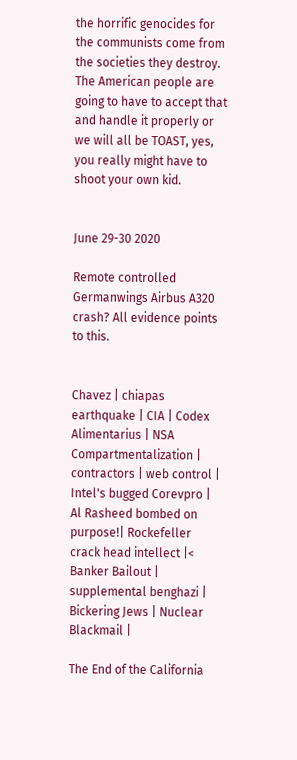the horrific genocides for the communists come from the societies they destroy. The American people are going to have to accept that and handle it properly or we will all be TOAST, yes, you really might have to shoot your own kid.


June 29-30 2020

Remote controlled Germanwings Airbus A320 crash? All evidence points to this.


Chavez | chiapas earthquake | CIA | Codex Alimentarius | NSA Compartmentalization | contractors | web control | Intel's bugged Corevpro | Al Rasheed bombed on purpose!| Rockefeller crack head intellect |< Banker Bailout | supplemental benghazi | Bickering Jews | Nuclear Blackmail |

The End of the California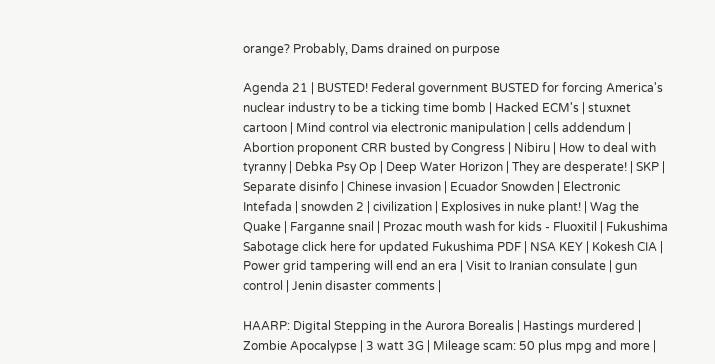orange? Probably, Dams drained on purpose

Agenda 21 | BUSTED! Federal government BUSTED for forcing America's nuclear industry to be a ticking time bomb | Hacked ECM's | stuxnet cartoon | Mind control via electronic manipulation | cells addendum | Abortion proponent CRR busted by Congress | Nibiru | How to deal with tyranny | Debka Psy Op | Deep Water Horizon | They are desperate! | SKP | Separate disinfo | Chinese invasion | Ecuador Snowden | Electronic Intefada | snowden 2 | civilization | Explosives in nuke plant! | Wag the Quake | Farganne snail | Prozac mouth wash for kids - Fluoxitil | Fukushima Sabotage click here for updated Fukushima PDF | NSA KEY | Kokesh CIA | Power grid tampering will end an era | Visit to Iranian consulate | gun control | Jenin disaster comments |

HAARP: Digital Stepping in the Aurora Borealis | Hastings murdered | Zombie Apocalypse | 3 watt 3G | Mileage scam: 50 plus mpg and more |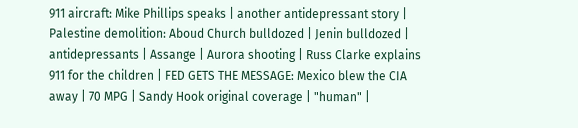911 aircraft: Mike Phillips speaks | another antidepressant story | Palestine demolition: Aboud Church bulldozed | Jenin bulldozed | antidepressants | Assange | Aurora shooting | Russ Clarke explains 911 for the children | FED GETS THE MESSAGE: Mexico blew the CIA away | 70 MPG | Sandy Hook original coverage | "human" |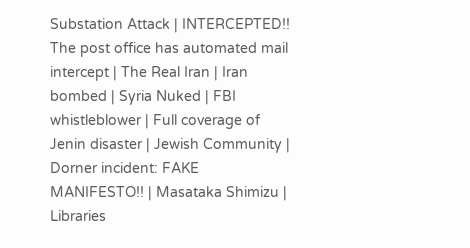Substation Attack | INTERCEPTED!! The post office has automated mail intercept | The Real Iran | Iran bombed | Syria Nuked | FBI whistleblower | Full coverage of Jenin disaster | Jewish Community | Dorner incident: FAKE MANIFESTO!! | Masataka Shimizu |
Libraries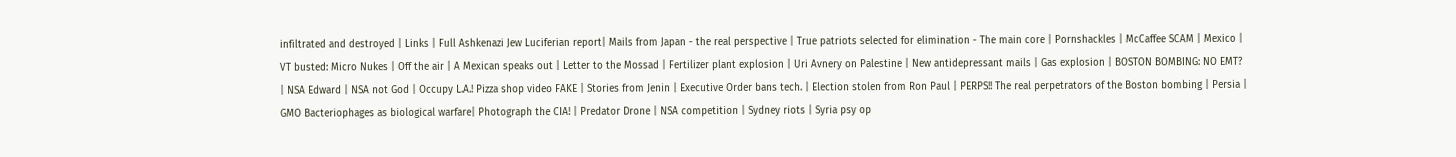infiltrated and destroyed | Links | Full Ashkenazi Jew Luciferian report| Mails from Japan - the real perspective | True patriots selected for elimination - The main core | Pornshackles | McCaffee SCAM | Mexico | VT busted: Micro Nukes | Off the air | A Mexican speaks out | Letter to the Mossad | Fertilizer plant explosion | Uri Avnery on Palestine | New antidepressant mails | Gas explosion | BOSTON BOMBING: NO EMT? | NSA Edward | NSA not God | Occupy L.A.! Pizza shop video FAKE | Stories from Jenin | Executive Order bans tech. | Election stolen from Ron Paul | PERPS!! The real perpetrators of the Boston bombing | Persia |
GMO Bacteriophages as biological warfare| Photograph the CIA! | Predator Drone | NSA competition | Sydney riots | Syria psy op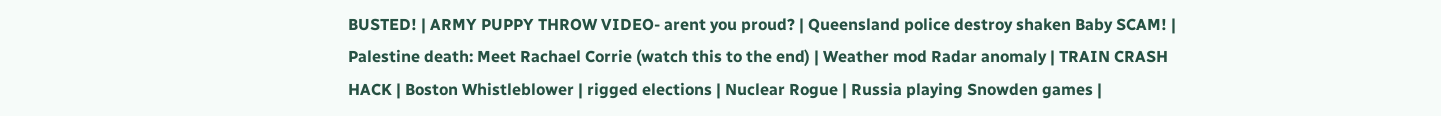BUSTED! | ARMY PUPPY THROW VIDEO- arent you proud? | Queensland police destroy shaken Baby SCAM! | Palestine death: Meet Rachael Corrie (watch this to the end) | Weather mod Radar anomaly | TRAIN CRASH HACK | Boston Whistleblower | rigged elections | Nuclear Rogue | Russia playing Snowden games |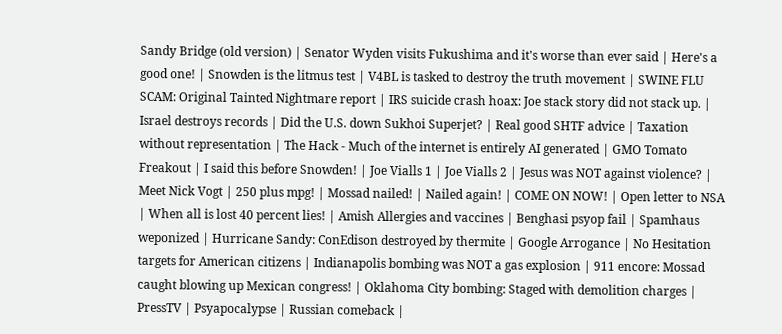Sandy Bridge (old version) | Senator Wyden visits Fukushima and it's worse than ever said | Here's a good one! | Snowden is the litmus test | V4BL is tasked to destroy the truth movement | SWINE FLU SCAM: Original Tainted Nightmare report | IRS suicide crash hoax: Joe stack story did not stack up. | Israel destroys records | Did the U.S. down Sukhoi Superjet? | Real good SHTF advice | Taxation without representation | The Hack - Much of the internet is entirely AI generated | GMO Tomato Freakout | I said this before Snowden! | Joe Vialls 1 | Joe Vialls 2 | Jesus was NOT against violence? | Meet Nick Vogt | 250 plus mpg! | Mossad nailed! | Nailed again! | COME ON NOW! | Open letter to NSA | When all is lost 40 percent lies! | Amish Allergies and vaccines | Benghasi psyop fail | Spamhaus weponized | Hurricane Sandy: ConEdison destroyed by thermite | Google Arrogance | No Hesitation targets for American citizens | Indianapolis bombing was NOT a gas explosion | 911 encore: Mossad caught blowing up Mexican congress! | Oklahoma City bombing: Staged with demolition charges | PressTV | Psyapocalypse | Russian comeback |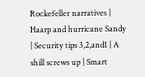Rockefeller narratives | Haarp and hurricane Sandy | Security tips 3,2,and1 | A shill screws up | Smart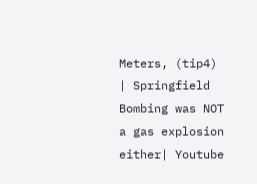Meters, (tip4) | Springfield Bombing was NOT a gas explosion either| Youtube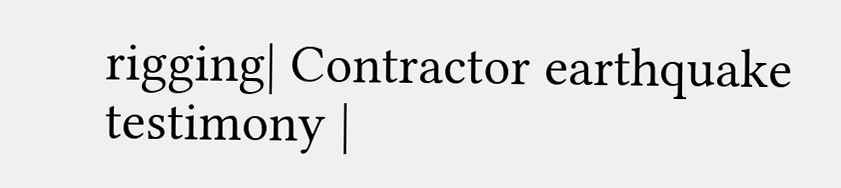rigging| Contractor earthquake testimony |